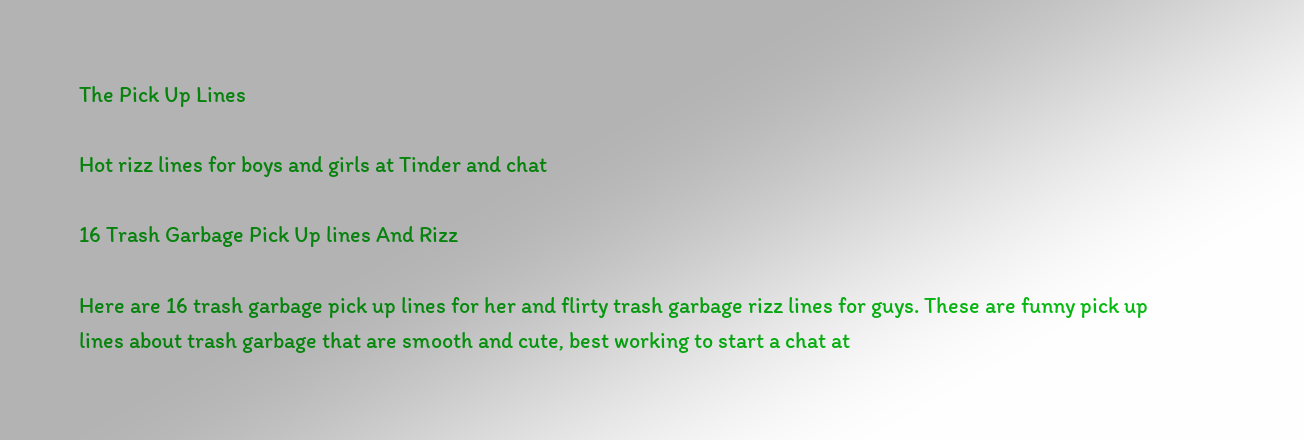The Pick Up Lines

Hot rizz lines for boys and girls at Tinder and chat

16 Trash Garbage Pick Up lines And Rizz

Here are 16 trash garbage pick up lines for her and flirty trash garbage rizz lines for guys. These are funny pick up lines about trash garbage that are smooth and cute, best working to start a chat at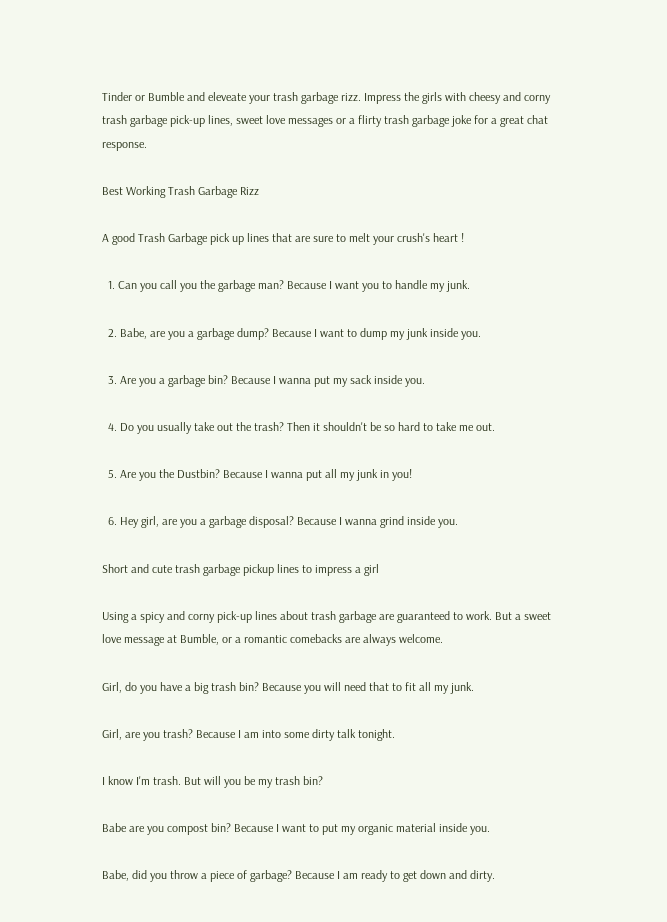Tinder or Bumble and eleveate your trash garbage rizz. Impress the girls with cheesy and corny trash garbage pick-up lines, sweet love messages or a flirty trash garbage joke for a great chat response.

Best Working Trash Garbage Rizz

A good Trash Garbage pick up lines that are sure to melt your crush's heart !

  1. Can you call you the garbage man? Because I want you to handle my junk.

  2. Babe, are you a garbage dump? Because I want to dump my junk inside you.

  3. Are you a garbage bin? Because I wanna put my sack inside you.

  4. Do you usually take out the trash? Then it shouldn't be so hard to take me out.

  5. Are you the Dustbin? Because I wanna put all my junk in you!

  6. Hey girl, are you a garbage disposal? Because I wanna grind inside you.

Short and cute trash garbage pickup lines to impress a girl

Using a spicy and corny pick-up lines about trash garbage are guaranteed to work. But a sweet love message at Bumble, or a romantic comebacks are always welcome.

Girl, do you have a big trash bin? Because you will need that to fit all my junk.

Girl, are you trash? Because I am into some dirty talk tonight.

I know I'm trash. But will you be my trash bin?

Babe are you compost bin? Because I want to put my organic material inside you.

Babe, did you throw a piece of garbage? Because I am ready to get down and dirty.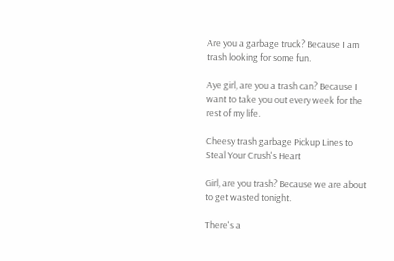Are you a garbage truck? Because I am trash looking for some fun.

Aye girl, are you a trash can? Because I want to take you out every week for the rest of my life.

Cheesy trash garbage Pickup Lines to Steal Your Crush's Heart

Girl, are you trash? Because we are about to get wasted tonight.

There's a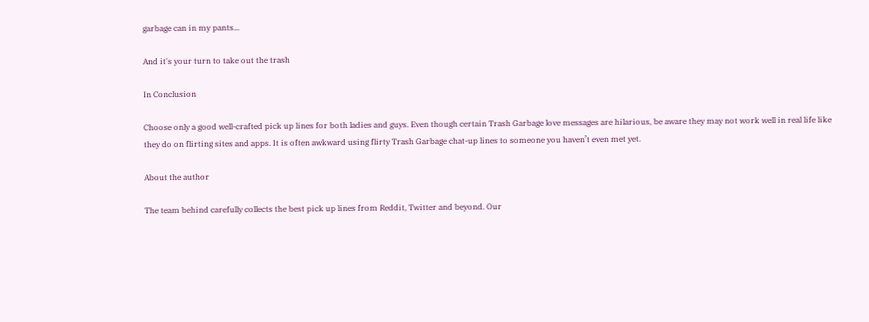garbage can in my pants...

And it's your turn to take out the trash

In Conclusion

Choose only a good well-crafted pick up lines for both ladies and guys. Even though certain Trash Garbage love messages are hilarious, be aware they may not work well in real life like they do on flirting sites and apps. It is often awkward using flirty Trash Garbage chat-up lines to someone you haven’t even met yet.

About the author

The team behind carefully collects the best pick up lines from Reddit, Twitter and beyond. Our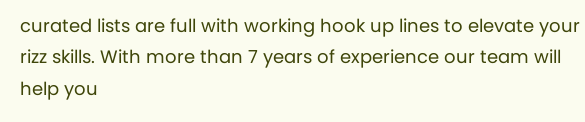curated lists are full with working hook up lines to elevate your rizz skills. With more than 7 years of experience our team will help you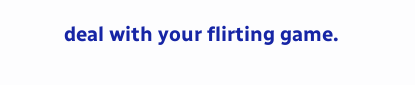deal with your flirting game.